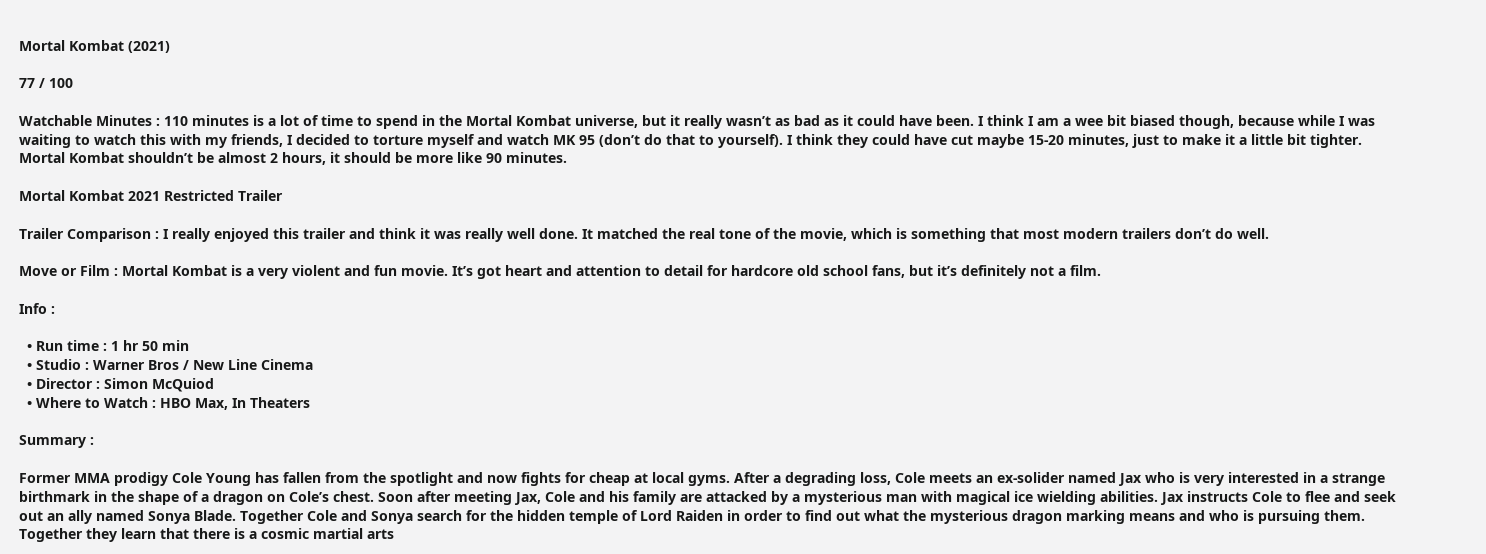Mortal Kombat (2021)

77 / 100

Watchable Minutes : 110 minutes is a lot of time to spend in the Mortal Kombat universe, but it really wasn’t as bad as it could have been. I think I am a wee bit biased though, because while I was waiting to watch this with my friends, I decided to torture myself and watch MK 95 (don’t do that to yourself). I think they could have cut maybe 15-20 minutes, just to make it a little bit tighter. Mortal Kombat shouldn’t be almost 2 hours, it should be more like 90 minutes.

Mortal Kombat 2021 Restricted Trailer

Trailer Comparison : I really enjoyed this trailer and think it was really well done. It matched the real tone of the movie, which is something that most modern trailers don’t do well.

Move or Film : Mortal Kombat is a very violent and fun movie. It’s got heart and attention to detail for hardcore old school fans, but it’s definitely not a film.

Info :

  • Run time : 1 hr 50 min
  • Studio : Warner Bros / New Line Cinema
  • Director : Simon McQuiod
  • Where to Watch : HBO Max, In Theaters

Summary :

Former MMA prodigy Cole Young has fallen from the spotlight and now fights for cheap at local gyms. After a degrading loss, Cole meets an ex-solider named Jax who is very interested in a strange birthmark in the shape of a dragon on Cole’s chest. Soon after meeting Jax, Cole and his family are attacked by a mysterious man with magical ice wielding abilities. Jax instructs Cole to flee and seek out an ally named Sonya Blade. Together Cole and Sonya search for the hidden temple of Lord Raiden in order to find out what the mysterious dragon marking means and who is pursuing them. Together they learn that there is a cosmic martial arts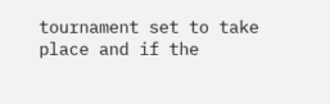tournament set to take place and if the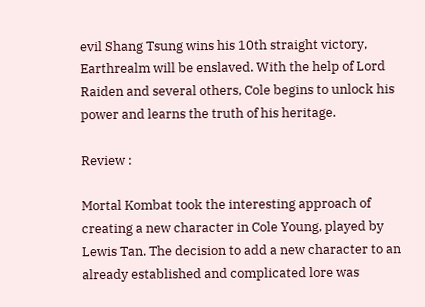evil Shang Tsung wins his 10th straight victory, Earthrealm will be enslaved. With the help of Lord Raiden and several others, Cole begins to unlock his power and learns the truth of his heritage.

Review :

Mortal Kombat took the interesting approach of creating a new character in Cole Young, played by Lewis Tan. The decision to add a new character to an already established and complicated lore was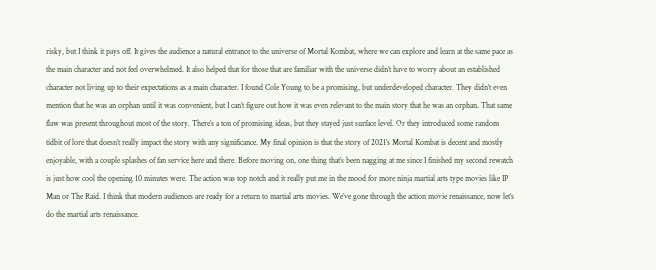risky, but I think it pays off. It gives the audience a natural entrance to the universe of Mortal Kombat, where we can explore and learn at the same pace as the main character and not feel overwhelmed. It also helped that for those that are familiar with the universe didn’t have to worry about an established character not living up to their expectations as a main character. I found Cole Young to be a promising, but underdeveloped character. They didn’t even mention that he was an orphan until it was convenient, but I can’t figure out how it was even relevant to the main story that he was an orphan. That same flaw was present throughout most of the story. There’s a ton of promising ideas, but they stayed just surface level. Or they introduced some random tidbit of lore that doesn’t really impact the story with any significance. My final opinion is that the story of 2021’s Mortal Kombat is decent and mostly enjoyable, with a couple splashes of fan service here and there. Before moving on, one thing that’s been nagging at me since I finished my second rewatch is just how cool the opening 10 minutes were. The action was top notch and it really put me in the mood for more ninja martial arts type movies like IP Man or The Raid. I think that modern audiences are ready for a return to martial arts movies. We’ve gone through the action movie renaissance, now let’s do the martial arts renaissance.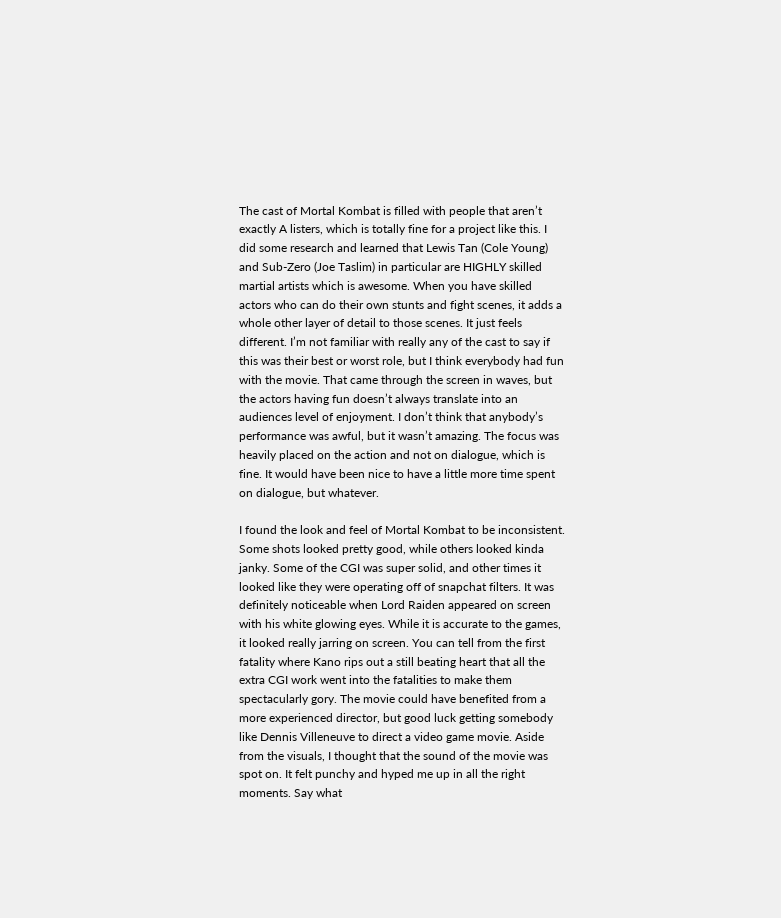The cast of Mortal Kombat is filled with people that aren’t exactly A listers, which is totally fine for a project like this. I did some research and learned that Lewis Tan (Cole Young) and Sub-Zero (Joe Taslim) in particular are HIGHLY skilled martial artists which is awesome. When you have skilled actors who can do their own stunts and fight scenes, it adds a whole other layer of detail to those scenes. It just feels different. I’m not familiar with really any of the cast to say if this was their best or worst role, but I think everybody had fun with the movie. That came through the screen in waves, but the actors having fun doesn’t always translate into an audiences level of enjoyment. I don’t think that anybody’s performance was awful, but it wasn’t amazing. The focus was heavily placed on the action and not on dialogue, which is fine. It would have been nice to have a little more time spent on dialogue, but whatever.

I found the look and feel of Mortal Kombat to be inconsistent. Some shots looked pretty good, while others looked kinda janky. Some of the CGI was super solid, and other times it looked like they were operating off of snapchat filters. It was definitely noticeable when Lord Raiden appeared on screen with his white glowing eyes. While it is accurate to the games, it looked really jarring on screen. You can tell from the first fatality where Kano rips out a still beating heart that all the extra CGI work went into the fatalities to make them spectacularly gory. The movie could have benefited from a more experienced director, but good luck getting somebody like Dennis Villeneuve to direct a video game movie. Aside from the visuals, I thought that the sound of the movie was spot on. It felt punchy and hyped me up in all the right moments. Say what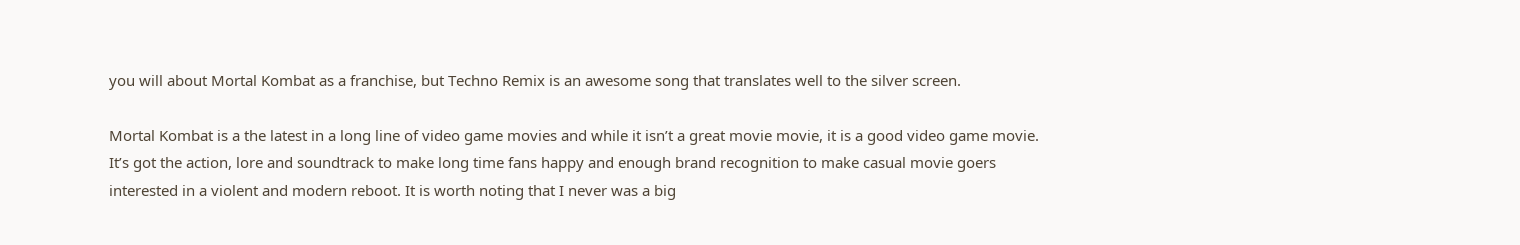you will about Mortal Kombat as a franchise, but Techno Remix is an awesome song that translates well to the silver screen.

Mortal Kombat is a the latest in a long line of video game movies and while it isn’t a great movie movie, it is a good video game movie. It’s got the action, lore and soundtrack to make long time fans happy and enough brand recognition to make casual movie goers interested in a violent and modern reboot. It is worth noting that I never was a big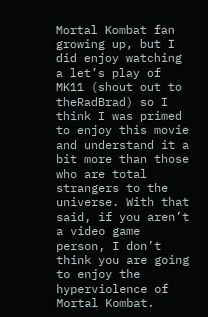Mortal Kombat fan growing up, but I did enjoy watching a let’s play of MK11 (shout out to theRadBrad) so I think I was primed to enjoy this movie and understand it a bit more than those who are total strangers to the universe. With that said, if you aren’t a video game person, I don’t think you are going to enjoy the hyperviolence of Mortal Kombat.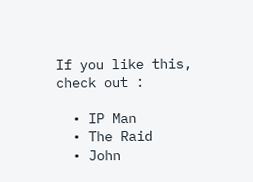If you like this, check out :

  • IP Man
  • The Raid
  • John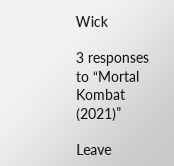Wick

3 responses to “Mortal Kombat (2021)”

Leave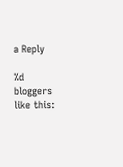a Reply

%d bloggers like this: